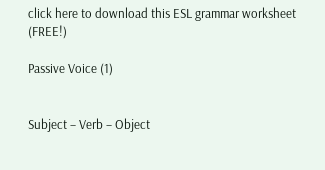click here to download this ESL grammar worksheet (FREE!)

Passive Voice (1)


Subject – Verb – Object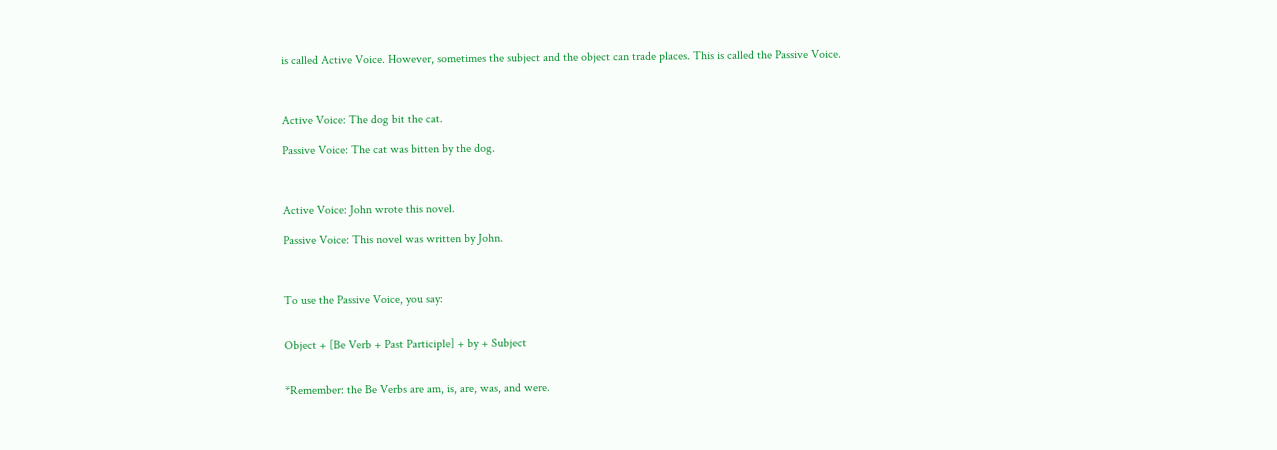is called Active Voice. However, sometimes the subject and the object can trade places. This is called the Passive Voice.



Active Voice: The dog bit the cat.

Passive Voice: The cat was bitten by the dog.



Active Voice: John wrote this novel.

Passive Voice: This novel was written by John.



To use the Passive Voice, you say:


Object + [Be Verb + Past Participle] + by + Subject


*Remember: the Be Verbs are am, is, are, was, and were.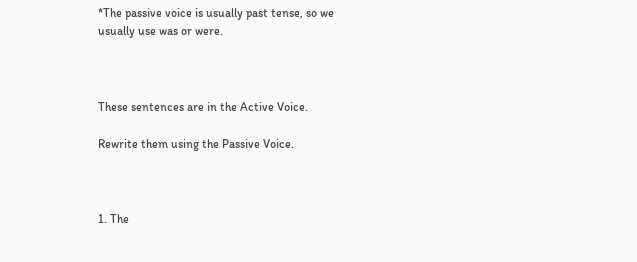*The passive voice is usually past tense, so we usually use was or were.



These sentences are in the Active Voice.

Rewrite them using the Passive Voice.



1. The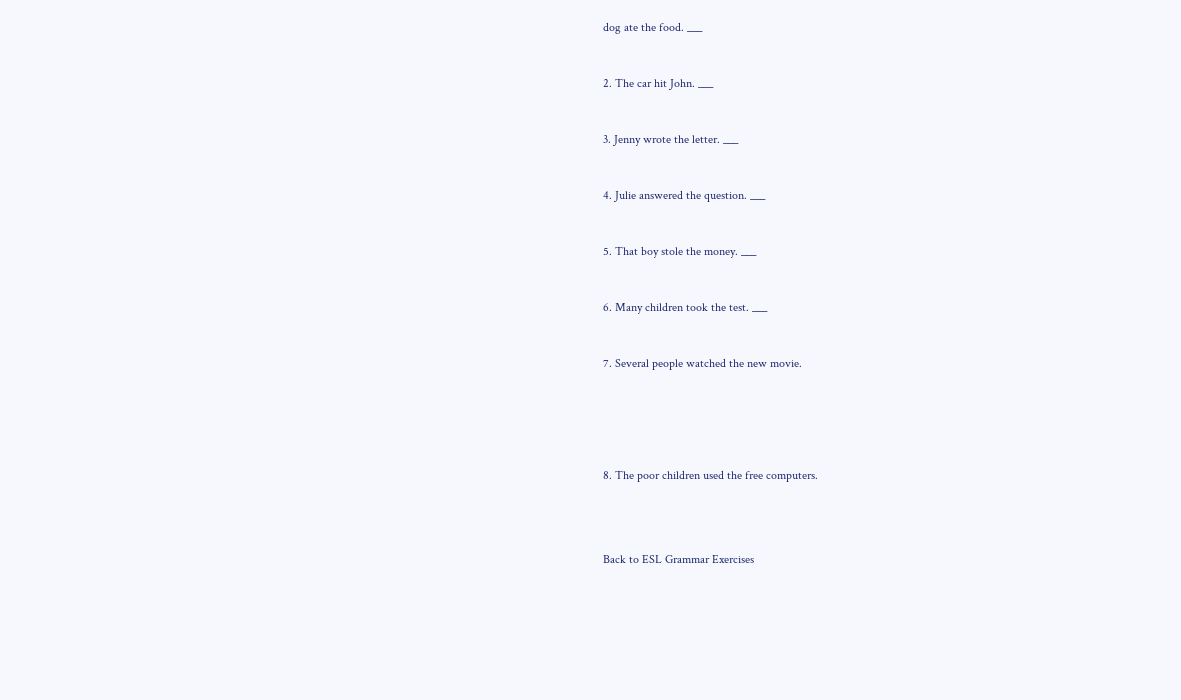dog ate the food. ___



2. The car hit John. ___



3. Jenny wrote the letter. ___



4. Julie answered the question. ___



5. That boy stole the money. ___



6. Many children took the test. ___



7. Several people watched the new movie.







8. The poor children used the free computers.





Back to ESL Grammar Exercises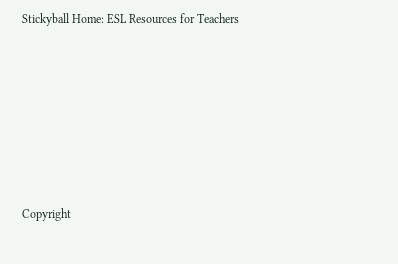Stickyball Home: ESL Resources for Teachers












Copyright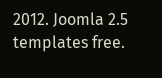2012. Joomla 2.5 templates free.